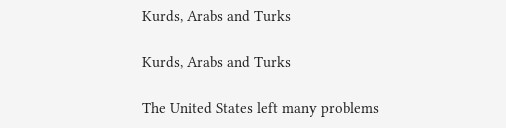Kurds, Arabs and Turks

Kurds, Arabs and Turks

The United States left many problems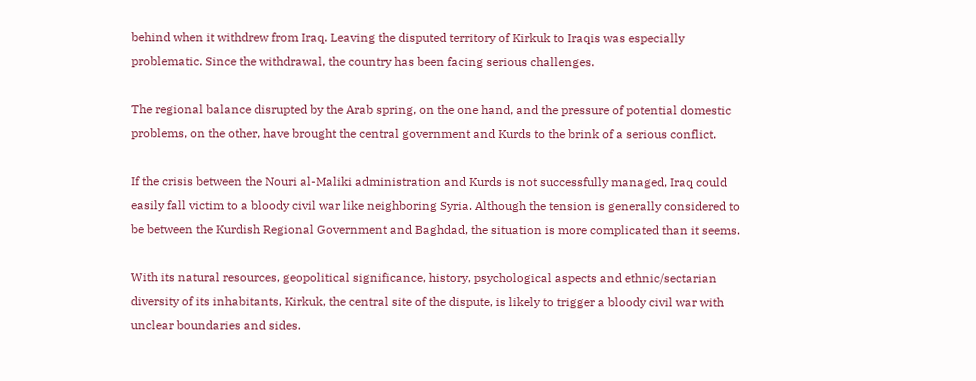behind when it withdrew from Iraq. Leaving the disputed territory of Kirkuk to Iraqis was especially problematic. Since the withdrawal, the country has been facing serious challenges.

The regional balance disrupted by the Arab spring, on the one hand, and the pressure of potential domestic problems, on the other, have brought the central government and Kurds to the brink of a serious conflict.

If the crisis between the Nouri al-Maliki administration and Kurds is not successfully managed, Iraq could easily fall victim to a bloody civil war like neighboring Syria. Although the tension is generally considered to be between the Kurdish Regional Government and Baghdad, the situation is more complicated than it seems.

With its natural resources, geopolitical significance, history, psychological aspects and ethnic/sectarian diversity of its inhabitants, Kirkuk, the central site of the dispute, is likely to trigger a bloody civil war with unclear boundaries and sides.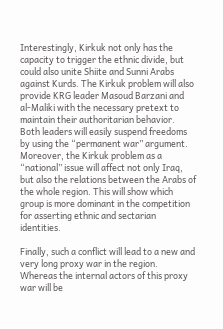Interestingly, Kirkuk not only has the capacity to trigger the ethnic divide, but could also unite Shiite and Sunni Arabs against Kurds. The Kirkuk problem will also provide KRG leader Masoud Barzani and al-Maliki with the necessary pretext to maintain their authoritarian behavior. Both leaders will easily suspend freedoms by using the “permanent war” argument. Moreover, the Kirkuk problem as a “national” issue will affect not only Iraq, but also the relations between the Arabs of the whole region. This will show which group is more dominant in the competition for asserting ethnic and sectarian identities.

Finally, such a conflict will lead to a new and very long proxy war in the region. Whereas the internal actors of this proxy war will be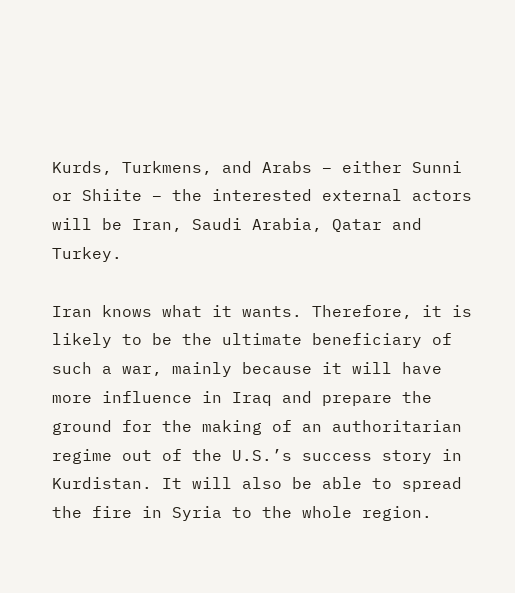Kurds, Turkmens, and Arabs – either Sunni or Shiite – the interested external actors will be Iran, Saudi Arabia, Qatar and Turkey.

Iran knows what it wants. Therefore, it is likely to be the ultimate beneficiary of such a war, mainly because it will have more influence in Iraq and prepare the ground for the making of an authoritarian regime out of the U.S.’s success story in Kurdistan. It will also be able to spread the fire in Syria to the whole region.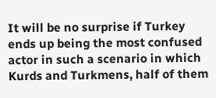It will be no surprise if Turkey ends up being the most confused actor in such a scenario in which Kurds and Turkmens, half of them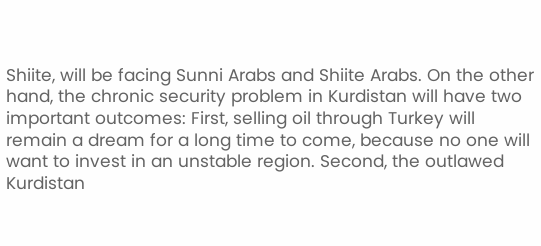Shiite, will be facing Sunni Arabs and Shiite Arabs. On the other hand, the chronic security problem in Kurdistan will have two important outcomes: First, selling oil through Turkey will remain a dream for a long time to come, because no one will want to invest in an unstable region. Second, the outlawed Kurdistan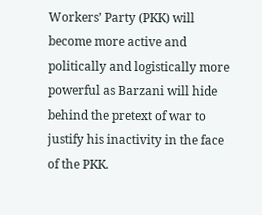Workers’ Party (PKK) will become more active and politically and logistically more powerful as Barzani will hide behind the pretext of war to justify his inactivity in the face of the PKK.